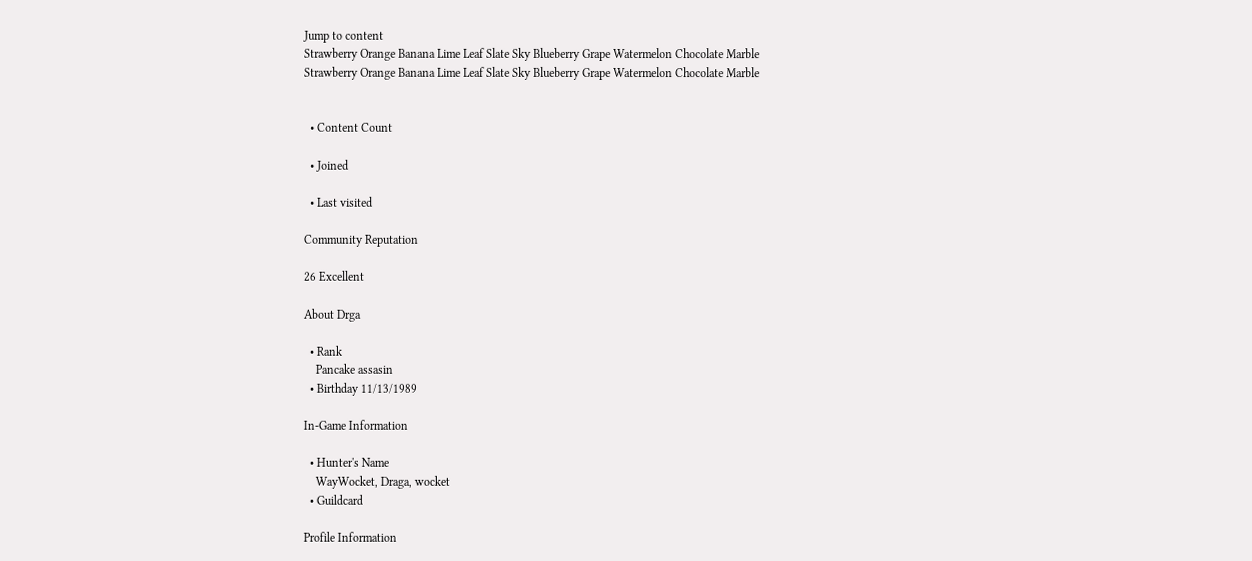Jump to content
Strawberry Orange Banana Lime Leaf Slate Sky Blueberry Grape Watermelon Chocolate Marble
Strawberry Orange Banana Lime Leaf Slate Sky Blueberry Grape Watermelon Chocolate Marble


  • Content Count

  • Joined

  • Last visited

Community Reputation

26 Excellent

About Drga

  • Rank
    Pancake assasin
  • Birthday 11/13/1989

In-Game Information

  • Hunter's Name
    WayWocket, Draga, wocket
  • Guildcard

Profile Information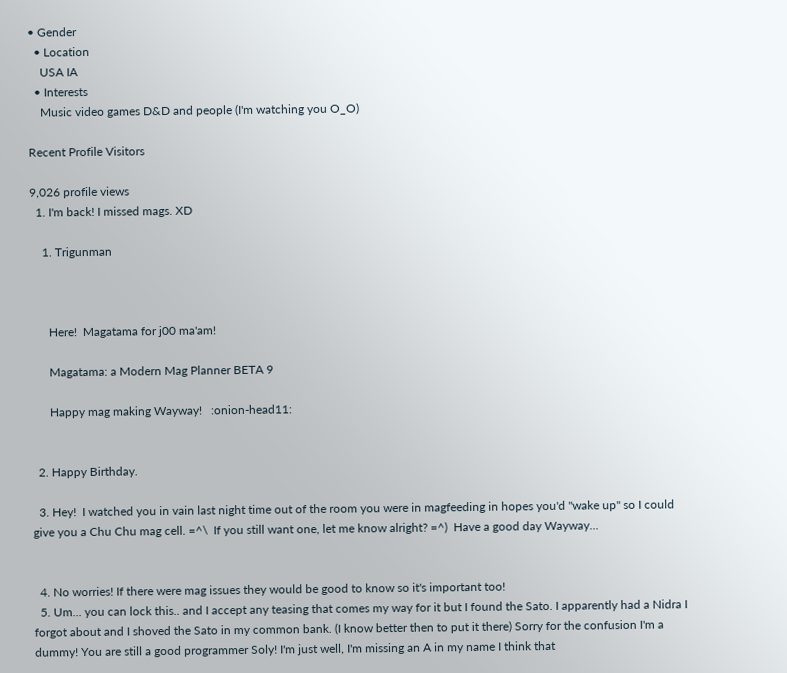• Gender
  • Location
    USA IA
  • Interests
    Music video games D&D and people (I'm watching you O_O)

Recent Profile Visitors

9,026 profile views
  1. I'm back! I missed mags. XD

    1. Trigunman



      Here!  Magatama for j00 ma'am!

      Magatama: a Modern Mag Planner BETA 9

      Happy mag making Wayway!   :onion-head11:


  2. Happy Birthday.

  3. Hey!  I watched you in vain last night time out of the room you were in magfeeding in hopes you'd "wake up" so I could give you a Chu Chu mag cell. =^\  If you still want one, let me know alright? =^)  Have a good day Wayway...


  4. No worries! If there were mag issues they would be good to know so it's important too!
  5. Um... you can lock this.. and I accept any teasing that comes my way for it but I found the Sato. I apparently had a Nidra I forgot about and I shoved the Sato in my common bank. (I know better then to put it there) Sorry for the confusion I'm a dummy! You are still a good programmer Soly! I'm just well, I'm missing an A in my name I think that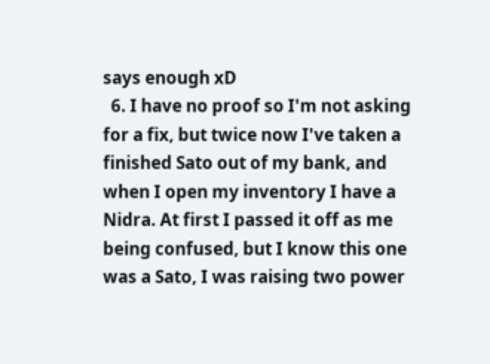says enough xD
  6. I have no proof so I'm not asking for a fix, but twice now I've taken a finished Sato out of my bank, and when I open my inventory I have a Nidra. At first I passed it off as me being confused, but I know this one was a Sato, I was raising two power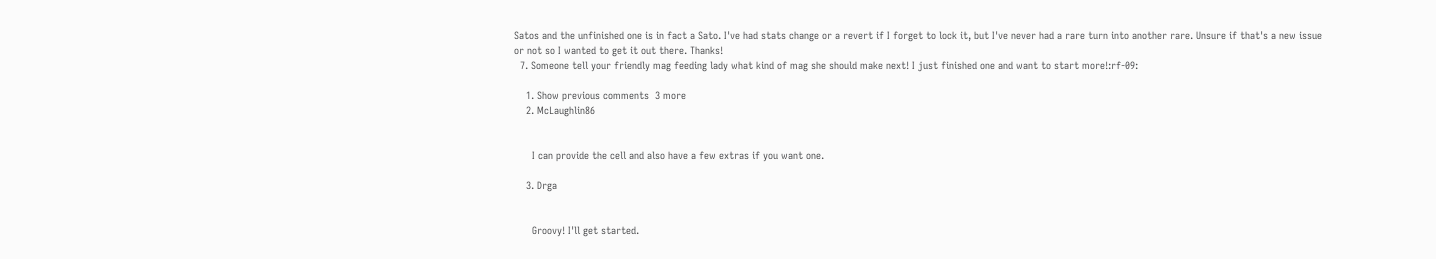Satos and the unfinished one is in fact a Sato. I've had stats change or a revert if I forget to lock it, but I've never had a rare turn into another rare. Unsure if that's a new issue or not so I wanted to get it out there. Thanks!
  7. Someone tell your friendly mag feeding lady what kind of mag she should make next! I just finished one and want to start more!:rf-09:

    1. Show previous comments  3 more
    2. McLaughlin86


      I can provide the cell and also have a few extras if you want one.

    3. Drga


      Groovy! I'll get started.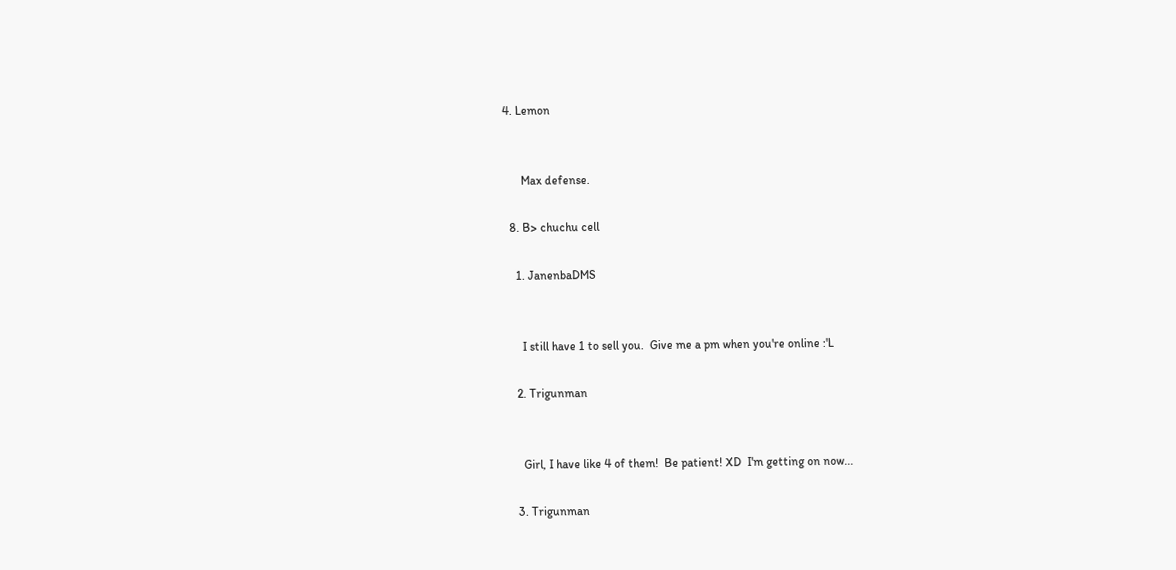4. Lemon


      Max defense.

  8. B> chuchu cell

    1. JanenbaDMS


      I still have 1 to sell you.  Give me a pm when you're online :'L

    2. Trigunman


      Girl, I have like 4 of them!  Be patient! XD  I'm getting on now...

    3. Trigunman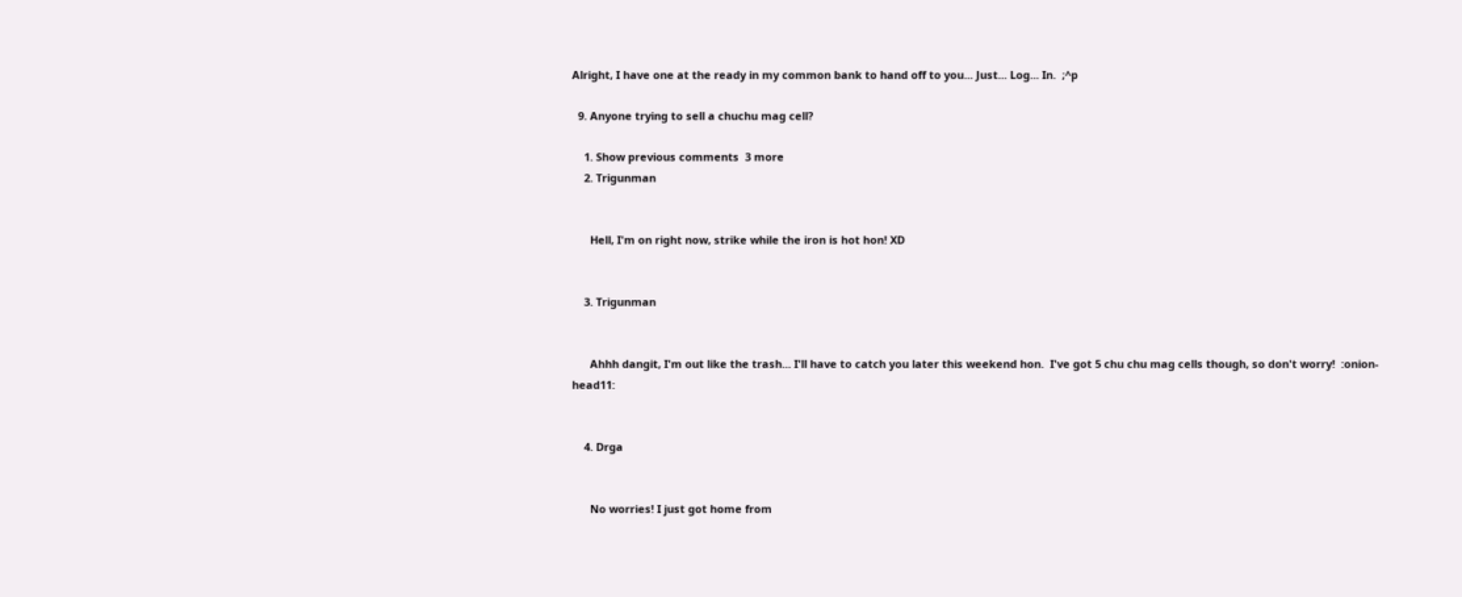Alright, I have one at the ready in my common bank to hand off to you... Just... Log... In.  ;^p

  9. Anyone trying to sell a chuchu mag cell?

    1. Show previous comments  3 more
    2. Trigunman


      Hell, I'm on right now, strike while the iron is hot hon! XD


    3. Trigunman


      Ahhh dangit, I'm out like the trash... I'll have to catch you later this weekend hon.  I've got 5 chu chu mag cells though, so don't worry!  :onion-head11:


    4. Drga


      No worries! I just got home from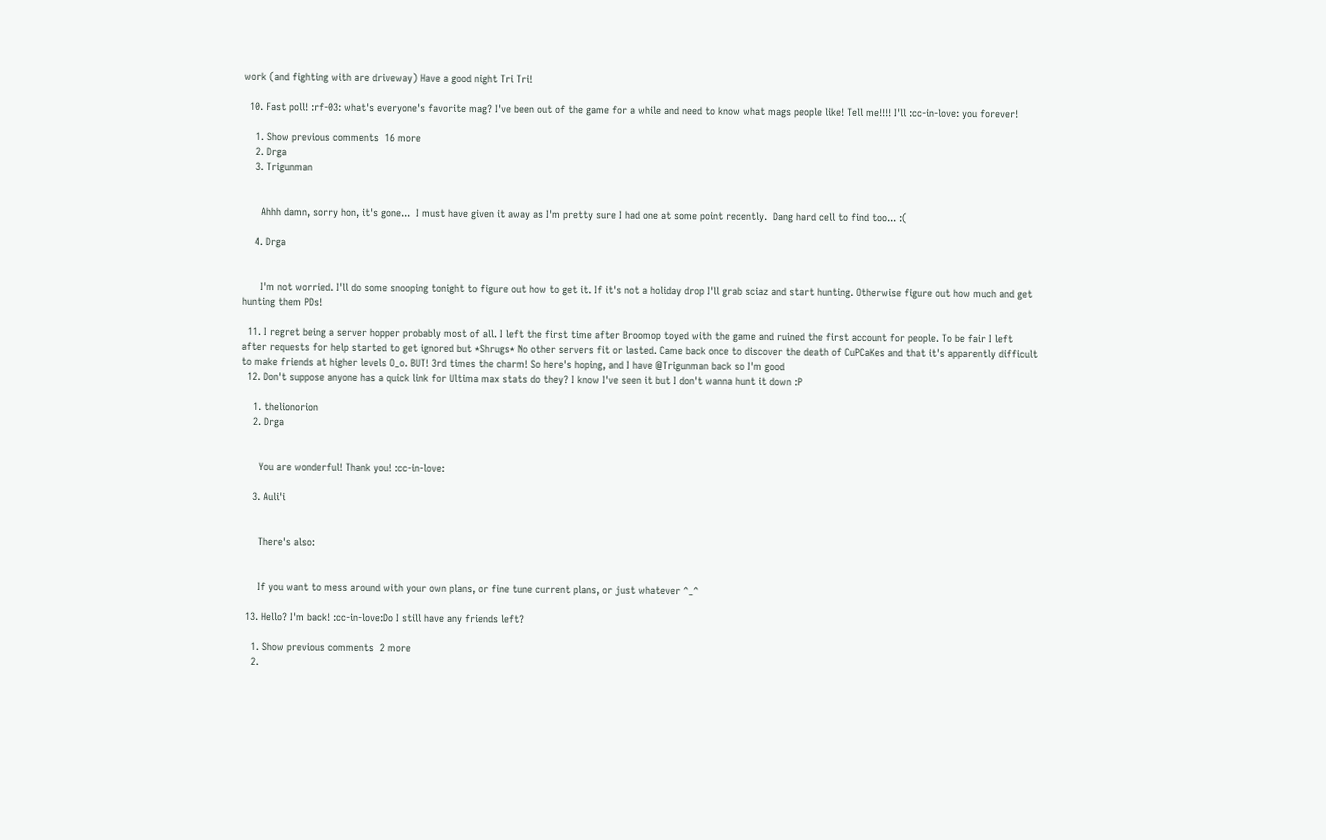work (and fighting with are driveway) Have a good night Tri Tri!

  10. Fast poll! :rf-03: what's everyone's favorite mag? I've been out of the game for a while and need to know what mags people like! Tell me!!!! I'll :cc-in-love: you forever!

    1. Show previous comments  16 more
    2. Drga
    3. Trigunman


      Ahhh damn, sorry hon, it's gone...  I must have given it away as I'm pretty sure I had one at some point recently.  Dang hard cell to find too... :(

    4. Drga


      I'm not worried. I'll do some snooping tonight to figure out how to get it. If it's not a holiday drop I'll grab sciaz and start hunting. Otherwise figure out how much and get hunting them PDs!

  11. I regret being a server hopper probably most of all. I left the first time after Broomop toyed with the game and ruined the first account for people. To be fair I left after requests for help started to get ignored but *Shrugs* No other servers fit or lasted. Came back once to discover the death of CuPCaKes and that it's apparently difficult to make friends at higher levels O_o. BUT! 3rd times the charm! So here's hoping, and I have @Trigunman back so I'm good
  12. Don't suppose anyone has a quick link for Ultima max stats do they? I know I've seen it but I don't wanna hunt it down :P

    1. thelionorion
    2. Drga


      You are wonderful! Thank you! :cc-in-love:

    3. Auli'i


      There's also:


      If you want to mess around with your own plans, or fine tune current plans, or just whatever ^_^

  13. Hello? I'm back! :cc-in-love:Do I still have any friends left?

    1. Show previous comments  2 more
    2.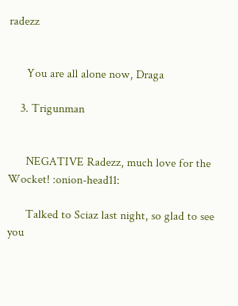radezz


      You are all alone now, Draga

    3. Trigunman


      NEGATIVE Radezz, much love for the Wocket! :onion-head11:

      Talked to Sciaz last night, so glad to see you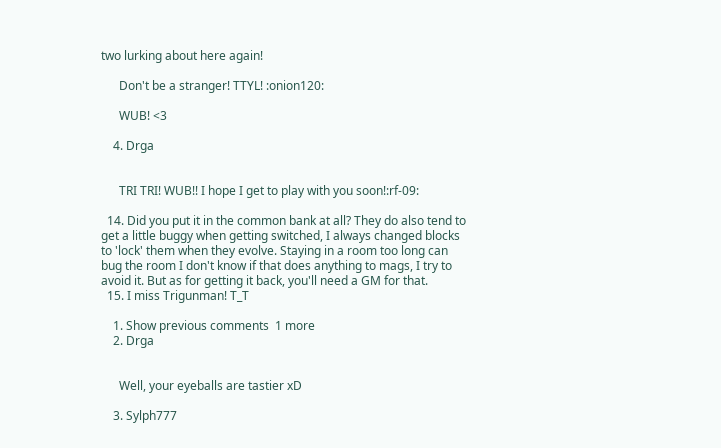two lurking about here again!

      Don't be a stranger! TTYL! :onion120:

      WUB! <3

    4. Drga


      TRI TRI! WUB!! I hope I get to play with you soon!:rf-09:

  14. Did you put it in the common bank at all? They do also tend to get a little buggy when getting switched, I always changed blocks to 'lock' them when they evolve. Staying in a room too long can bug the room I don't know if that does anything to mags, I try to avoid it. But as for getting it back, you'll need a GM for that.
  15. I miss Trigunman! T_T

    1. Show previous comments  1 more
    2. Drga


      Well, your eyeballs are tastier xD

    3. Sylph777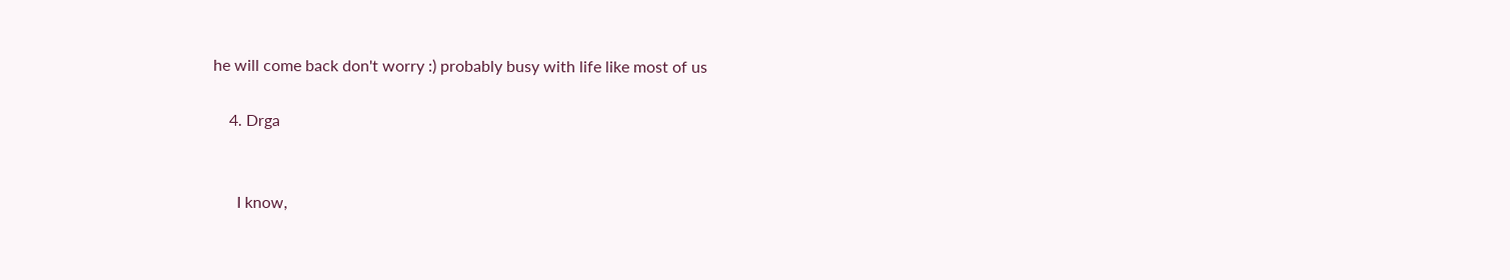he will come back don't worry :) probably busy with life like most of us

    4. Drga


      I know,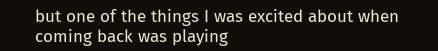but one of the things I was excited about when coming back was playing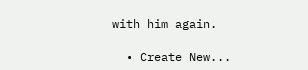with him again.

  • Create New...